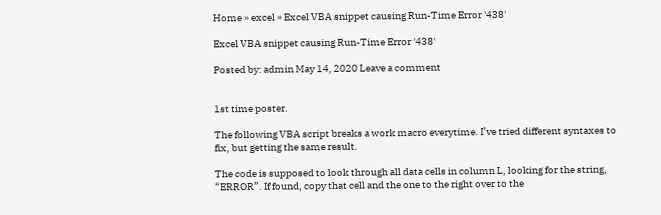Home » excel » Excel VBA snippet causing Run-Time Error '438'

Excel VBA snippet causing Run-Time Error '438'

Posted by: admin May 14, 2020 Leave a comment


1st time poster.

The following VBA script breaks a work macro everytime. I’ve tried different syntaxes to fix, but getting the same result.

The code is supposed to look through all data cells in column L, looking for the string, “ERROR”. If found, copy that cell and the one to the right over to the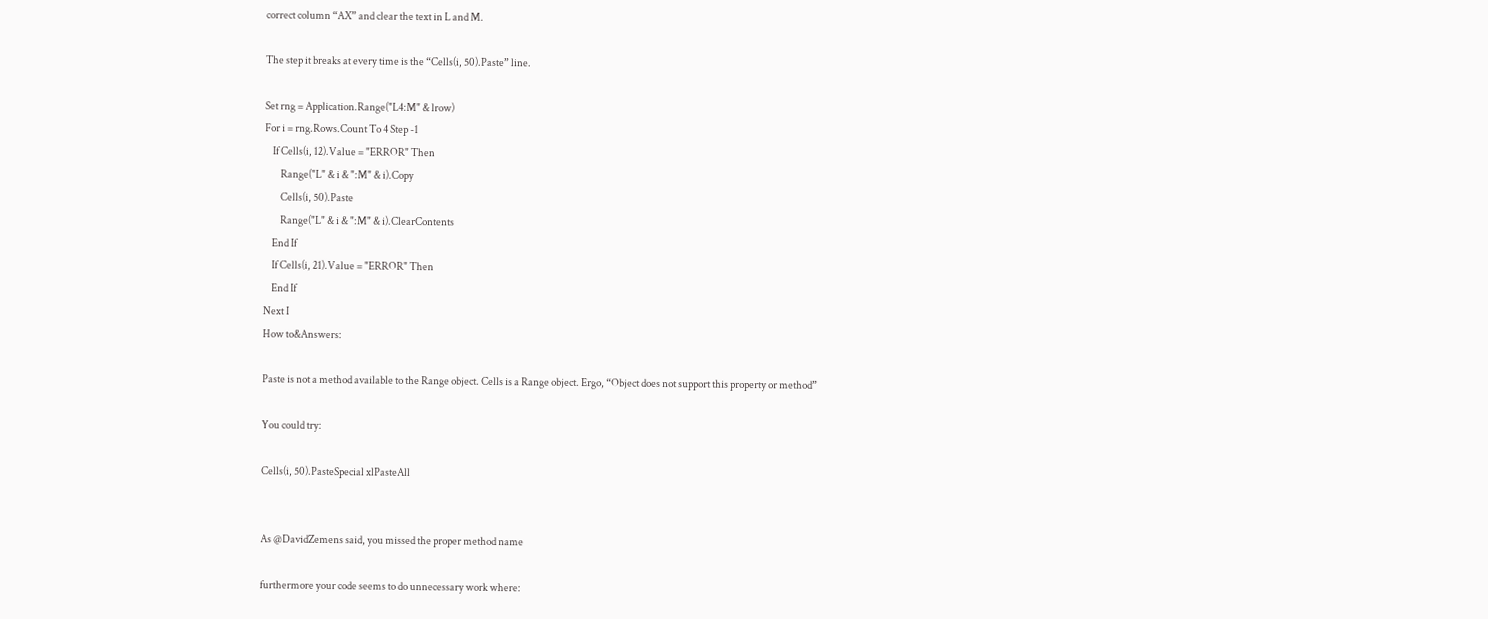correct column “AX” and clear the text in L and M.

The step it breaks at every time is the “Cells(i, 50).Paste” line.

Set rng = Application.Range("L4:M" & lrow)
For i = rng.Rows.Count To 4 Step -1
    If Cells(i, 12).Value = "ERROR" Then
        Range("L" & i & ":M" & i).Copy
        Cells(i, 50).Paste
        Range("L" & i & ":M" & i).ClearContents
    End If
    If Cells(i, 21).Value = "ERROR" Then
    End If
Next I
How to&Answers:

Paste is not a method available to the Range object. Cells is a Range object. Ergo, “Object does not support this property or method”

You could try:

Cells(i, 50).PasteSpecial xlPasteAll


As @DavidZemens said, you missed the proper method name

furthermore your code seems to do unnecessary work where: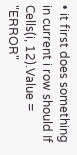• it first does something in current i row should If Cells(i, 12).Value = "ERROR"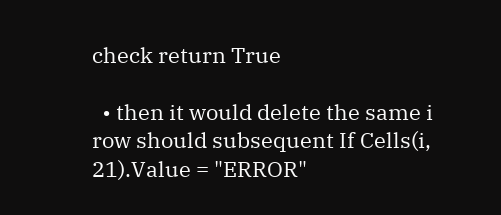check return True

  • then it would delete the same i row should subsequent If Cells(i, 21).Value = "ERROR"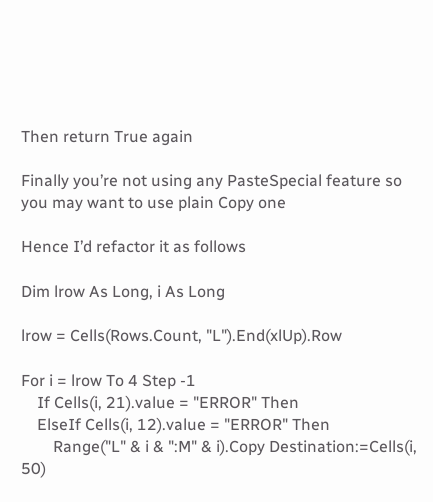Then return True again

Finally you’re not using any PasteSpecial feature so you may want to use plain Copy one

Hence I’d refactor it as follows

Dim lrow As Long, i As Long

lrow = Cells(Rows.Count, "L").End(xlUp).Row

For i = lrow To 4 Step -1
    If Cells(i, 21).value = "ERROR" Then
    ElseIf Cells(i, 12).value = "ERROR" Then
        Range("L" & i & ":M" & i).Copy Destination:=Cells(i, 50)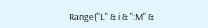Range("L" & i & ":M" &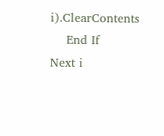i).ClearContents
    End If
Next i